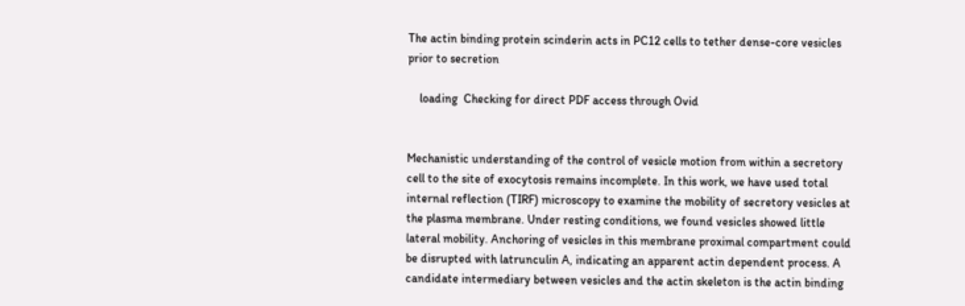The actin binding protein scinderin acts in PC12 cells to tether dense-core vesicles prior to secretion

    loading  Checking for direct PDF access through Ovid


Mechanistic understanding of the control of vesicle motion from within a secretory cell to the site of exocytosis remains incomplete. In this work, we have used total internal reflection (TIRF) microscopy to examine the mobility of secretory vesicles at the plasma membrane. Under resting conditions, we found vesicles showed little lateral mobility. Anchoring of vesicles in this membrane proximal compartment could be disrupted with latrunculin A, indicating an apparent actin dependent process. A candidate intermediary between vesicles and the actin skeleton is the actin binding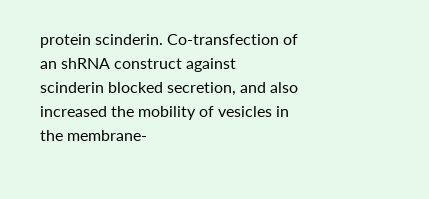protein scinderin. Co-transfection of an shRNA construct against scinderin blocked secretion, and also increased the mobility of vesicles in the membrane-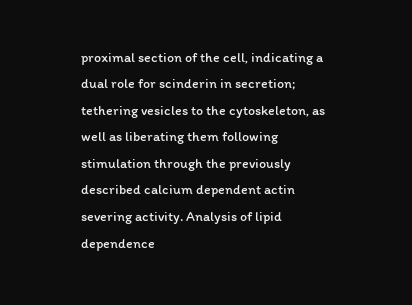proximal section of the cell, indicating a dual role for scinderin in secretion; tethering vesicles to the cytoskeleton, as well as liberating them following stimulation through the previously described calcium dependent actin severing activity. Analysis of lipid dependence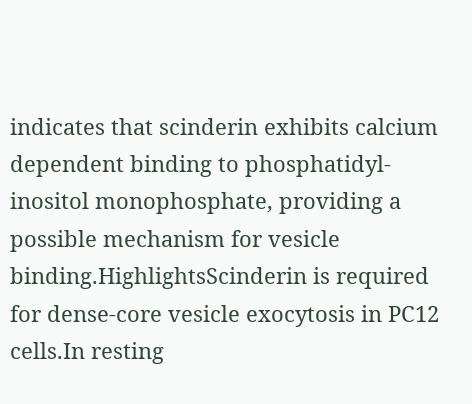indicates that scinderin exhibits calcium dependent binding to phosphatidyl-inositol monophosphate, providing a possible mechanism for vesicle binding.HighlightsScinderin is required for dense-core vesicle exocytosis in PC12 cells.In resting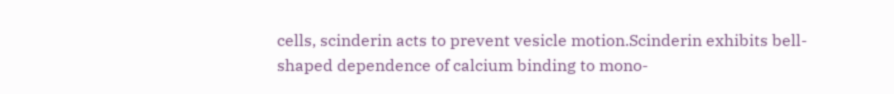cells, scinderin acts to prevent vesicle motion.Scinderin exhibits bell-shaped dependence of calcium binding to mono-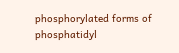phosphorylated forms of phosphatidyl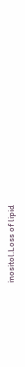inositol.Loss of lipid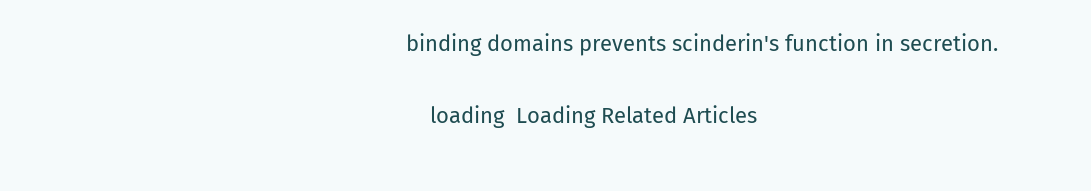binding domains prevents scinderin's function in secretion.

    loading  Loading Related Articles